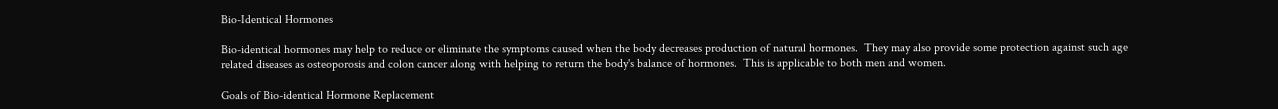Bio-Identical Hormones

Bio-identical hormones may help to reduce or eliminate the symptoms caused when the body decreases production of natural hormones.  They may also provide some protection against such age related diseases as osteoporosis and colon cancer along with helping to return the body's balance of hormones.  This is applicable to both men and women.

Goals of Bio-identical Hormone Replacement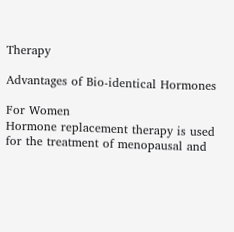Therapy

Advantages of Bio-identical Hormones

For Women
Hormone replacement therapy is used for the treatment of menopausal and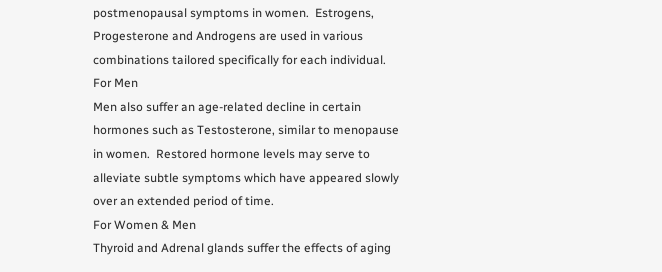postmenopausal symptoms in women.  Estrogens, Progesterone and Androgens are used in various combinations tailored specifically for each individual.
For Men
Men also suffer an age-related decline in certain hormones such as Testosterone, similar to menopause in women.  Restored hormone levels may serve to alleviate subtle symptoms which have appeared slowly over an extended period of time.
For Women & Men
Thyroid and Adrenal glands suffer the effects of aging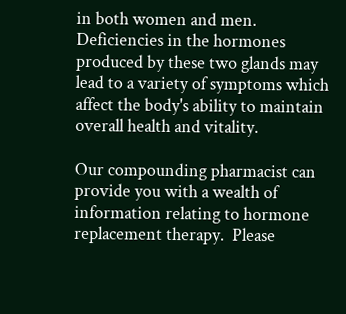in both women and men.  Deficiencies in the hormones produced by these two glands may lead to a variety of symptoms which affect the body's ability to maintain overall health and vitality.

Our compounding pharmacist can provide you with a wealth of information relating to hormone replacement therapy.  Please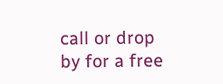call or drop by for a free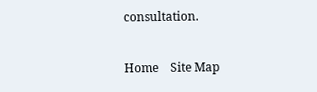consultation.

Home    Site Map